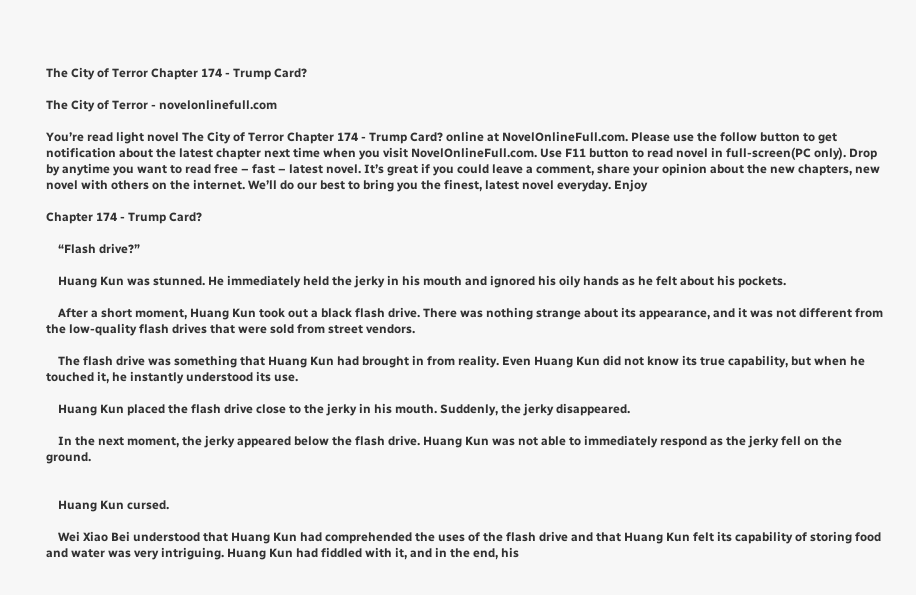The City of Terror Chapter 174 - Trump Card?

The City of Terror - novelonlinefull.com

You’re read light novel The City of Terror Chapter 174 - Trump Card? online at NovelOnlineFull.com. Please use the follow button to get notification about the latest chapter next time when you visit NovelOnlineFull.com. Use F11 button to read novel in full-screen(PC only). Drop by anytime you want to read free – fast – latest novel. It’s great if you could leave a comment, share your opinion about the new chapters, new novel with others on the internet. We’ll do our best to bring you the finest, latest novel everyday. Enjoy

Chapter 174 - Trump Card?

    “Flash drive?”

    Huang Kun was stunned. He immediately held the jerky in his mouth and ignored his oily hands as he felt about his pockets.

    After a short moment, Huang Kun took out a black flash drive. There was nothing strange about its appearance, and it was not different from the low-quality flash drives that were sold from street vendors.

    The flash drive was something that Huang Kun had brought in from reality. Even Huang Kun did not know its true capability, but when he touched it, he instantly understood its use.

    Huang Kun placed the flash drive close to the jerky in his mouth. Suddenly, the jerky disappeared.

    In the next moment, the jerky appeared below the flash drive. Huang Kun was not able to immediately respond as the jerky fell on the ground.


    Huang Kun cursed.

    Wei Xiao Bei understood that Huang Kun had comprehended the uses of the flash drive and that Huang Kun felt its capability of storing food and water was very intriguing. Huang Kun had fiddled with it, and in the end, his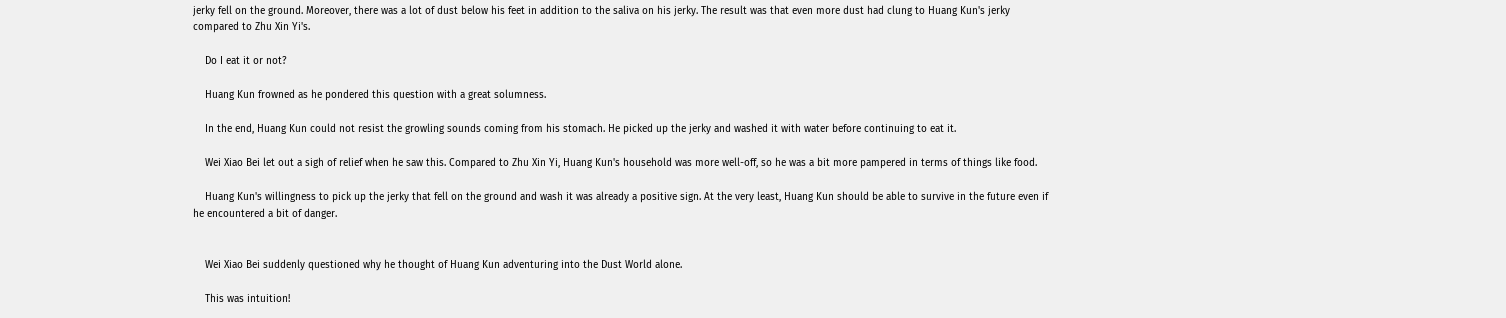jerky fell on the ground. Moreover, there was a lot of dust below his feet in addition to the saliva on his jerky. The result was that even more dust had clung to Huang Kun's jerky compared to Zhu Xin Yi's.

    Do I eat it or not?

    Huang Kun frowned as he pondered this question with a great solumness.

    In the end, Huang Kun could not resist the growling sounds coming from his stomach. He picked up the jerky and washed it with water before continuing to eat it.

    Wei Xiao Bei let out a sigh of relief when he saw this. Compared to Zhu Xin Yi, Huang Kun's household was more well-off, so he was a bit more pampered in terms of things like food.

    Huang Kun's willingness to pick up the jerky that fell on the ground and wash it was already a positive sign. At the very least, Huang Kun should be able to survive in the future even if he encountered a bit of danger.


    Wei Xiao Bei suddenly questioned why he thought of Huang Kun adventuring into the Dust World alone.

    This was intuition!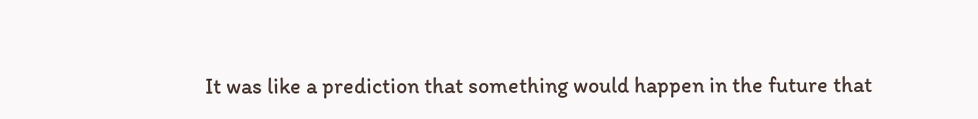It was like a prediction that something would happen in the future that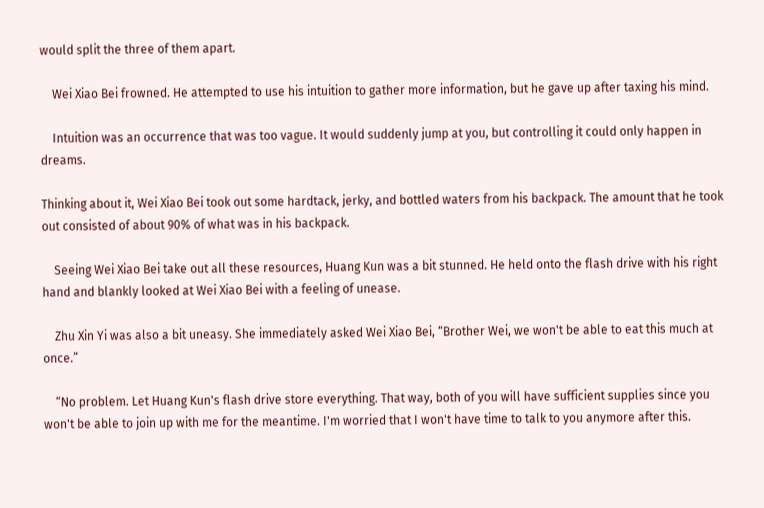would split the three of them apart.

    Wei Xiao Bei frowned. He attempted to use his intuition to gather more information, but he gave up after taxing his mind.

    Intuition was an occurrence that was too vague. It would suddenly jump at you, but controlling it could only happen in dreams.

Thinking about it, Wei Xiao Bei took out some hardtack, jerky, and bottled waters from his backpack. The amount that he took out consisted of about 90% of what was in his backpack.

    Seeing Wei Xiao Bei take out all these resources, Huang Kun was a bit stunned. He held onto the flash drive with his right hand and blankly looked at Wei Xiao Bei with a feeling of unease.

    Zhu Xin Yi was also a bit uneasy. She immediately asked Wei Xiao Bei, “Brother Wei, we won't be able to eat this much at once.”

    “No problem. Let Huang Kun's flash drive store everything. That way, both of you will have sufficient supplies since you won't be able to join up with me for the meantime. I'm worried that I won't have time to talk to you anymore after this.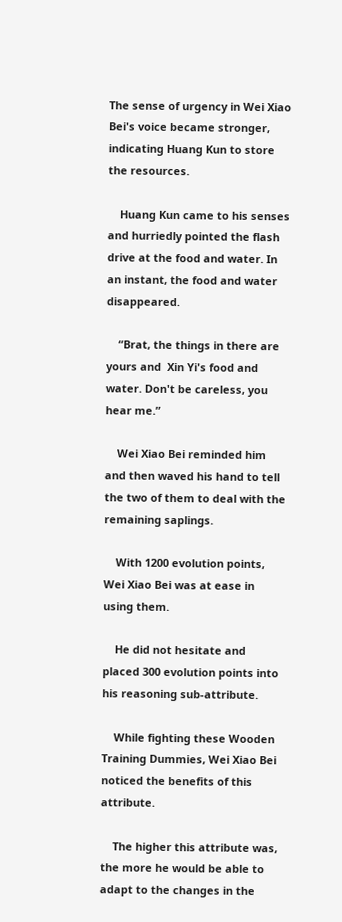The sense of urgency in Wei Xiao Bei's voice became stronger, indicating Huang Kun to store the resources.

    Huang Kun came to his senses and hurriedly pointed the flash drive at the food and water. In an instant, the food and water disappeared.

    “Brat, the things in there are yours and  Xin Yi's food and water. Don't be careless, you hear me.”

    Wei Xiao Bei reminded him and then waved his hand to tell the two of them to deal with the remaining saplings.

    With 1200 evolution points, Wei Xiao Bei was at ease in using them.

    He did not hesitate and placed 300 evolution points into his reasoning sub-attribute.

    While fighting these Wooden Training Dummies, Wei Xiao Bei noticed the benefits of this attribute.

    The higher this attribute was, the more he would be able to adapt to the changes in the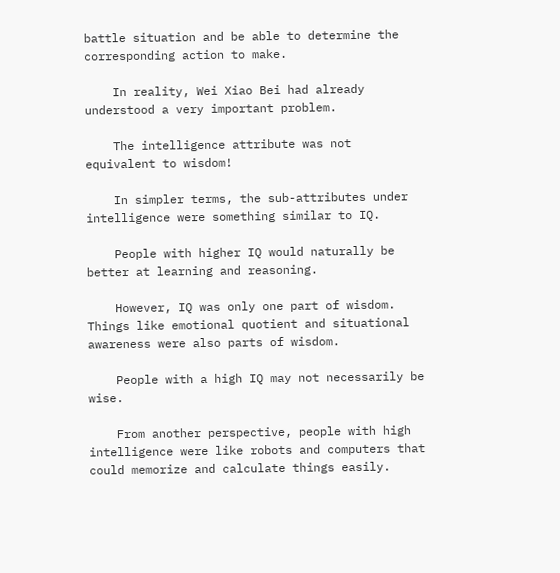battle situation and be able to determine the corresponding action to make.

    In reality, Wei Xiao Bei had already understood a very important problem.

    The intelligence attribute was not equivalent to wisdom!

    In simpler terms, the sub-attributes under intelligence were something similar to IQ.

    People with higher IQ would naturally be better at learning and reasoning.

    However, IQ was only one part of wisdom. Things like emotional quotient and situational awareness were also parts of wisdom.

    People with a high IQ may not necessarily be wise.

    From another perspective, people with high intelligence were like robots and computers that could memorize and calculate things easily.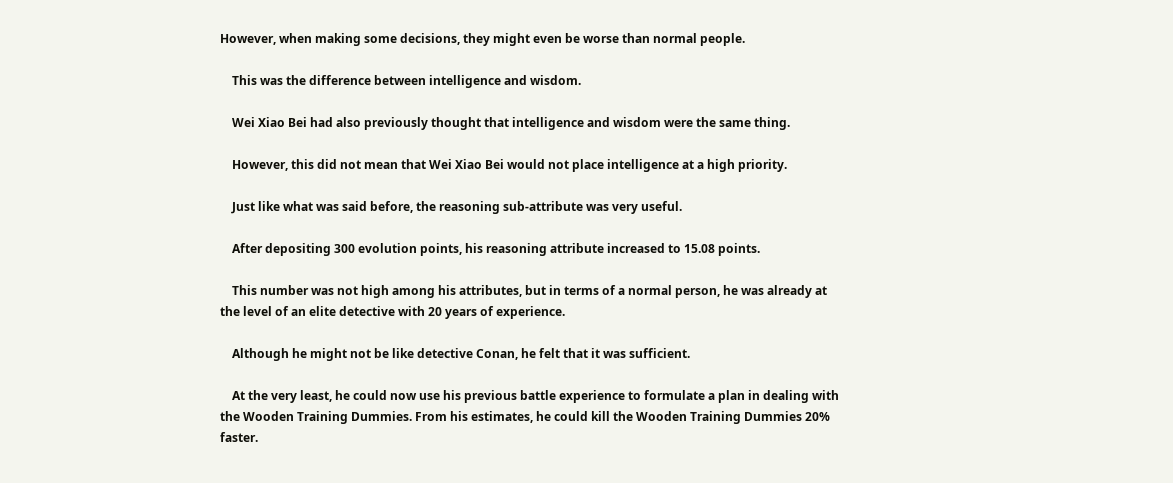However, when making some decisions, they might even be worse than normal people.

    This was the difference between intelligence and wisdom.

    Wei Xiao Bei had also previously thought that intelligence and wisdom were the same thing.

    However, this did not mean that Wei Xiao Bei would not place intelligence at a high priority.

    Just like what was said before, the reasoning sub-attribute was very useful.

    After depositing 300 evolution points, his reasoning attribute increased to 15.08 points.

    This number was not high among his attributes, but in terms of a normal person, he was already at the level of an elite detective with 20 years of experience.

    Although he might not be like detective Conan, he felt that it was sufficient.

    At the very least, he could now use his previous battle experience to formulate a plan in dealing with the Wooden Training Dummies. From his estimates, he could kill the Wooden Training Dummies 20% faster.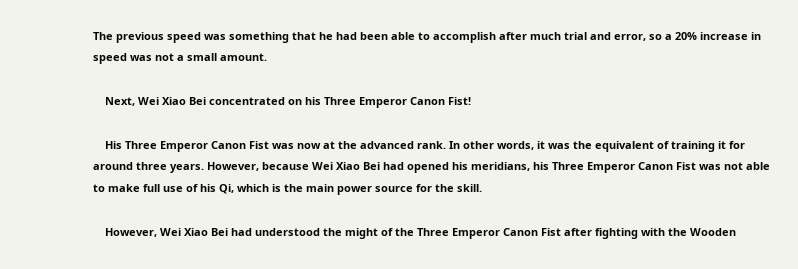The previous speed was something that he had been able to accomplish after much trial and error, so a 20% increase in speed was not a small amount.

    Next, Wei Xiao Bei concentrated on his Three Emperor Canon Fist!

    His Three Emperor Canon Fist was now at the advanced rank. In other words, it was the equivalent of training it for around three years. However, because Wei Xiao Bei had opened his meridians, his Three Emperor Canon Fist was not able to make full use of his Qi, which is the main power source for the skill.

    However, Wei Xiao Bei had understood the might of the Three Emperor Canon Fist after fighting with the Wooden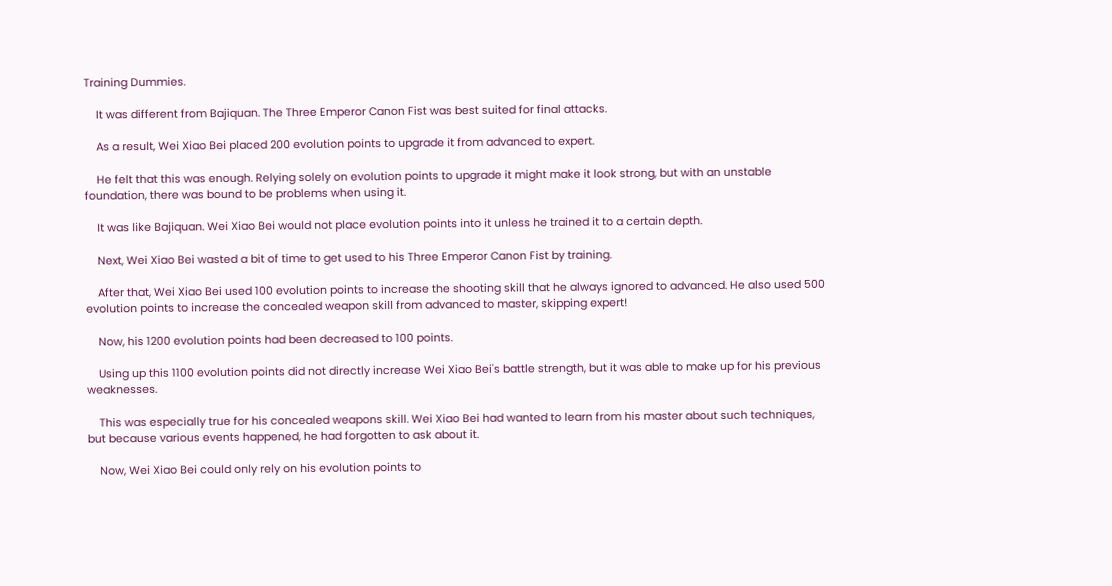Training Dummies.

    It was different from Bajiquan. The Three Emperor Canon Fist was best suited for final attacks.

    As a result, Wei Xiao Bei placed 200 evolution points to upgrade it from advanced to expert.

    He felt that this was enough. Relying solely on evolution points to upgrade it might make it look strong, but with an unstable foundation, there was bound to be problems when using it.

    It was like Bajiquan. Wei Xiao Bei would not place evolution points into it unless he trained it to a certain depth.

    Next, Wei Xiao Bei wasted a bit of time to get used to his Three Emperor Canon Fist by training.

    After that, Wei Xiao Bei used 100 evolution points to increase the shooting skill that he always ignored to advanced. He also used 500 evolution points to increase the concealed weapon skill from advanced to master, skipping expert!

    Now, his 1200 evolution points had been decreased to 100 points.

    Using up this 1100 evolution points did not directly increase Wei Xiao Bei's battle strength, but it was able to make up for his previous weaknesses.

    This was especially true for his concealed weapons skill. Wei Xiao Bei had wanted to learn from his master about such techniques, but because various events happened, he had forgotten to ask about it.

    Now, Wei Xiao Bei could only rely on his evolution points to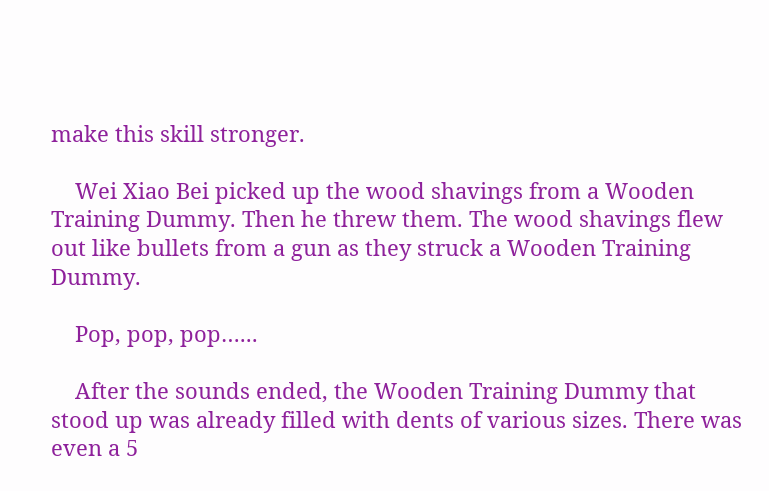make this skill stronger.

    Wei Xiao Bei picked up the wood shavings from a Wooden Training Dummy. Then he threw them. The wood shavings flew out like bullets from a gun as they struck a Wooden Training Dummy.

    Pop, pop, pop…...

    After the sounds ended, the Wooden Training Dummy that stood up was already filled with dents of various sizes. There was even a 5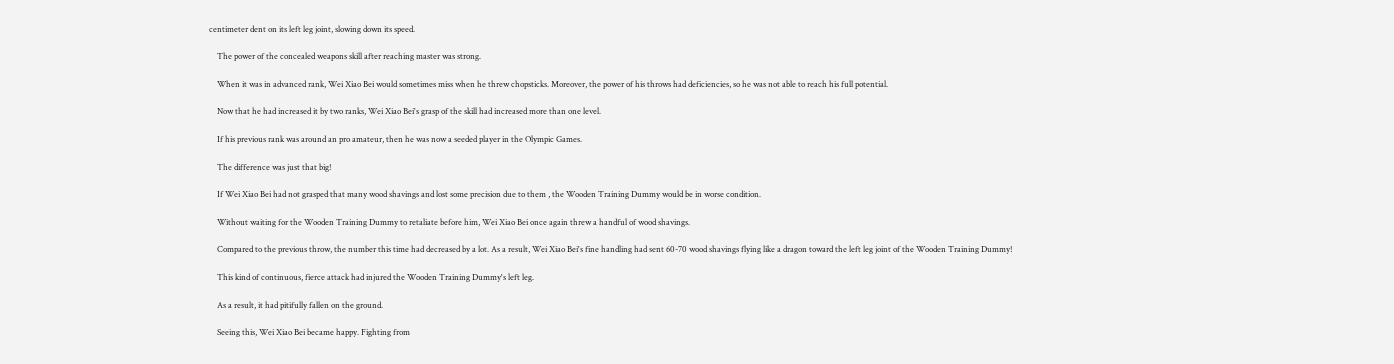centimeter dent on its left leg joint, slowing down its speed.

    The power of the concealed weapons skill after reaching master was strong.

    When it was in advanced rank, Wei Xiao Bei would sometimes miss when he threw chopsticks. Moreover, the power of his throws had deficiencies, so he was not able to reach his full potential.

    Now that he had increased it by two ranks, Wei Xiao Bei's grasp of the skill had increased more than one level.

    If his previous rank was around an pro amateur, then he was now a seeded player in the Olympic Games.

    The difference was just that big!

    If Wei Xiao Bei had not grasped that many wood shavings and lost some precision due to them , the Wooden Training Dummy would be in worse condition.

    Without waiting for the Wooden Training Dummy to retaliate before him, Wei Xiao Bei once again threw a handful of wood shavings.

    Compared to the previous throw, the number this time had decreased by a lot. As a result, Wei Xiao Bei's fine handling had sent 60-70 wood shavings flying like a dragon toward the left leg joint of the Wooden Training Dummy!

    This kind of continuous, fierce attack had injured the Wooden Training Dummy's left leg.

    As a result, it had pitifully fallen on the ground.

    Seeing this, Wei Xiao Bei became happy. Fighting from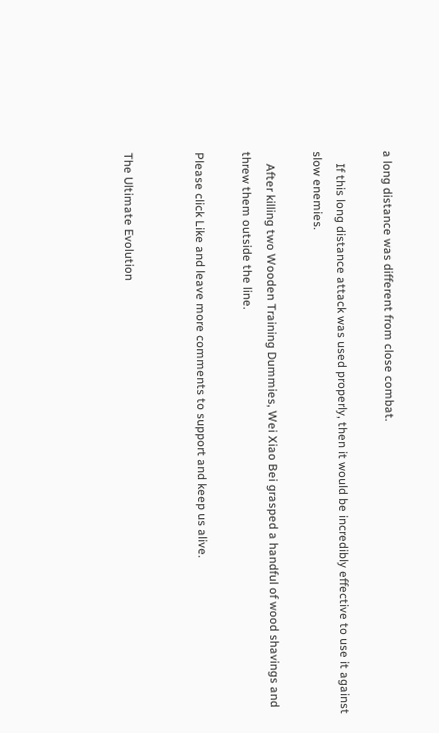a long distance was different from close combat.

    If this long distance attack was used properly, then it would be incredibly effective to use it against slow enemies.

    After killing two Wooden Training Dummies, Wei Xiao Bei grasped a handful of wood shavings and threw them outside the line.

Please click Like and leave more comments to support and keep us alive.


The Ultimate Evolution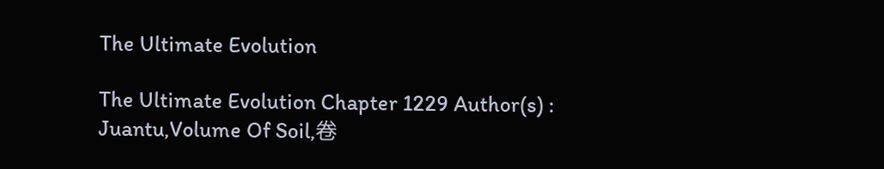The Ultimate Evolution

The Ultimate Evolution Chapter 1229 Author(s) : Juantu,Volume Of Soil,卷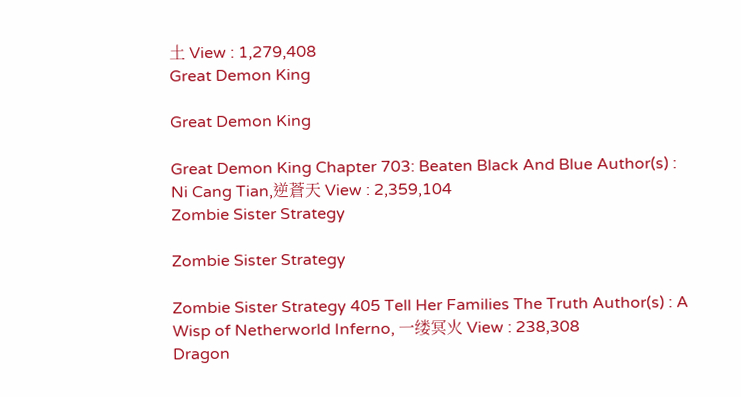土 View : 1,279,408
Great Demon King

Great Demon King

Great Demon King Chapter 703: Beaten Black And Blue Author(s) : Ni Cang Tian,逆蒼天 View : 2,359,104
Zombie Sister Strategy

Zombie Sister Strategy

Zombie Sister Strategy 405 Tell Her Families The Truth Author(s) : A Wisp of Netherworld Inferno, 一缕冥火 View : 238,308
Dragon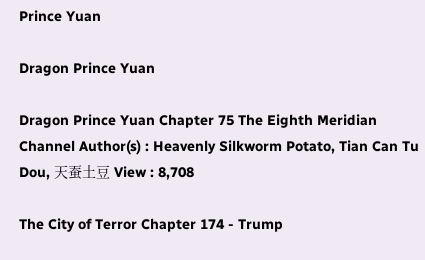Prince Yuan

Dragon Prince Yuan

Dragon Prince Yuan Chapter 75 The Eighth Meridian Channel Author(s) : Heavenly Silkworm Potato, Tian Can Tu Dou, 天蚕土豆 View : 8,708

The City of Terror Chapter 174 - Trump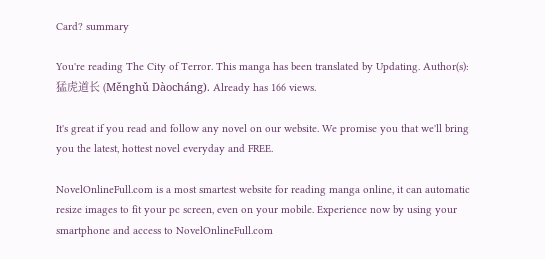Card? summary

You're reading The City of Terror. This manga has been translated by Updating. Author(s): 猛虎道长 (Měnghǔ Dàocháng). Already has 166 views.

It's great if you read and follow any novel on our website. We promise you that we'll bring you the latest, hottest novel everyday and FREE.

NovelOnlineFull.com is a most smartest website for reading manga online, it can automatic resize images to fit your pc screen, even on your mobile. Experience now by using your smartphone and access to NovelOnlineFull.com